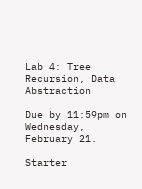Lab 4: Tree Recursion, Data Abstraction

Due by 11:59pm on Wednesday, February 21.

Starter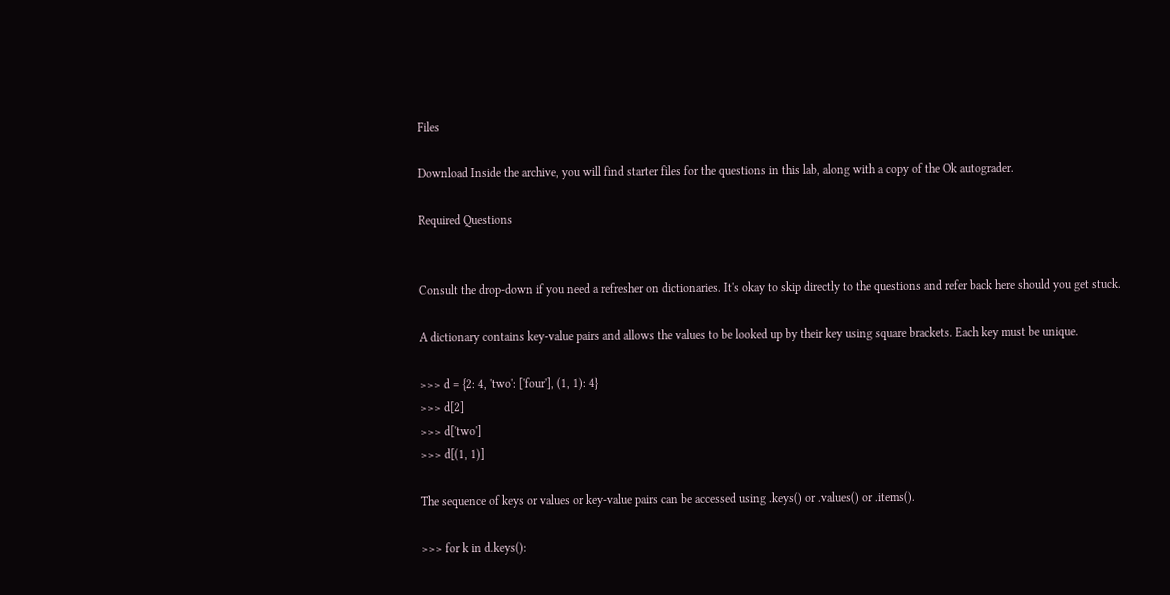Files

Download Inside the archive, you will find starter files for the questions in this lab, along with a copy of the Ok autograder.

Required Questions


Consult the drop-down if you need a refresher on dictionaries. It's okay to skip directly to the questions and refer back here should you get stuck.

A dictionary contains key-value pairs and allows the values to be looked up by their key using square brackets. Each key must be unique.

>>> d = {2: 4, 'two': ['four'], (1, 1): 4}
>>> d[2]
>>> d['two']
>>> d[(1, 1)]

The sequence of keys or values or key-value pairs can be accessed using .keys() or .values() or .items().

>>> for k in d.keys():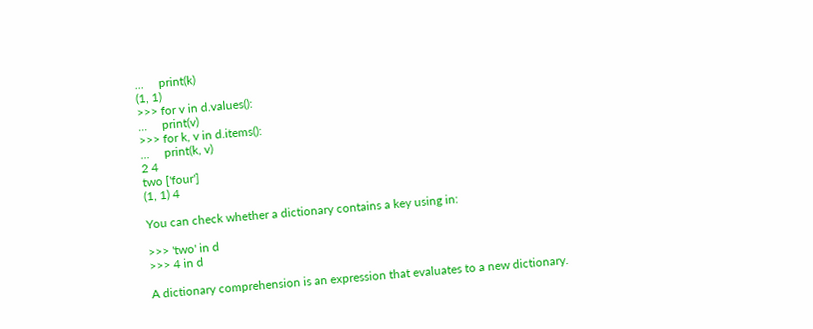...     print(k)
(1, 1)
>>> for v in d.values():
...     print(v)
>>> for k, v in d.items():
...     print(k, v)
2 4
two ['four']
(1, 1) 4

You can check whether a dictionary contains a key using in:

>>> 'two' in d
>>> 4 in d

A dictionary comprehension is an expression that evaluates to a new dictionary.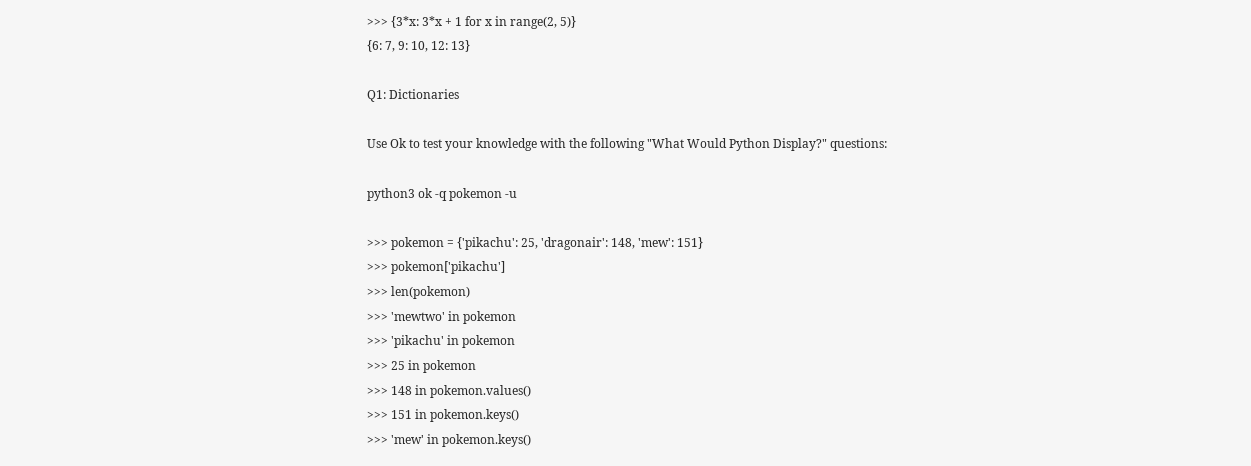>>> {3*x: 3*x + 1 for x in range(2, 5)}
{6: 7, 9: 10, 12: 13}

Q1: Dictionaries

Use Ok to test your knowledge with the following "What Would Python Display?" questions:

python3 ok -q pokemon -u

>>> pokemon = {'pikachu': 25, 'dragonair': 148, 'mew': 151}
>>> pokemon['pikachu']
>>> len(pokemon)
>>> 'mewtwo' in pokemon
>>> 'pikachu' in pokemon
>>> 25 in pokemon
>>> 148 in pokemon.values()
>>> 151 in pokemon.keys()
>>> 'mew' in pokemon.keys()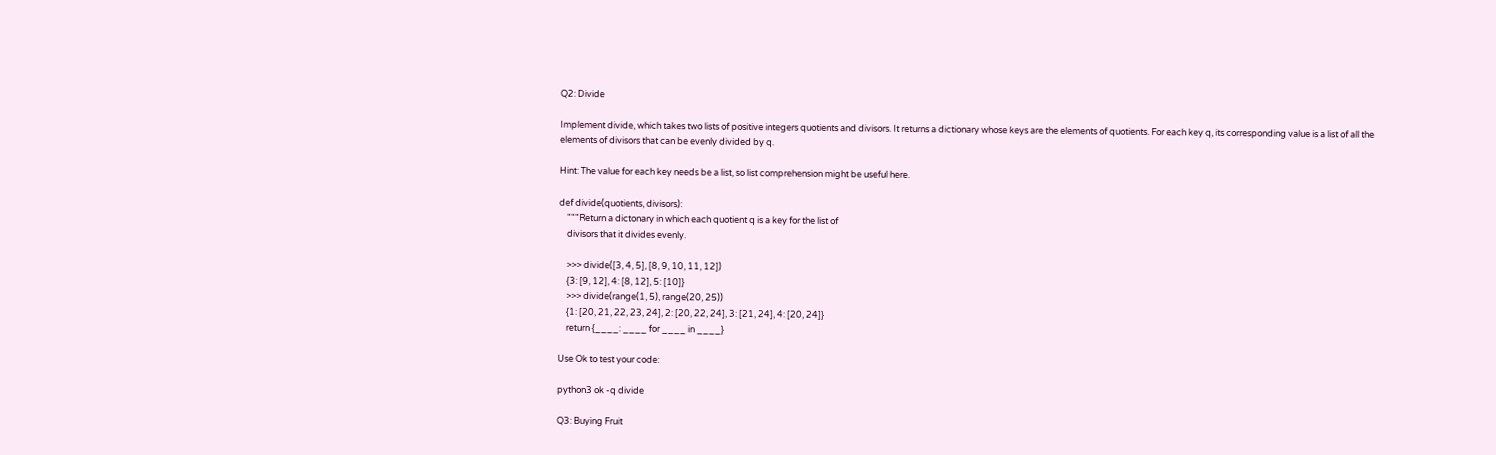Q2: Divide

Implement divide, which takes two lists of positive integers quotients and divisors. It returns a dictionary whose keys are the elements of quotients. For each key q, its corresponding value is a list of all the elements of divisors that can be evenly divided by q.

Hint: The value for each key needs be a list, so list comprehension might be useful here.

def divide(quotients, divisors):
    """Return a dictonary in which each quotient q is a key for the list of
    divisors that it divides evenly.

    >>> divide([3, 4, 5], [8, 9, 10, 11, 12])
    {3: [9, 12], 4: [8, 12], 5: [10]}
    >>> divide(range(1, 5), range(20, 25))
    {1: [20, 21, 22, 23, 24], 2: [20, 22, 24], 3: [21, 24], 4: [20, 24]}
    return {____: ____ for ____ in ____}

Use Ok to test your code:

python3 ok -q divide

Q3: Buying Fruit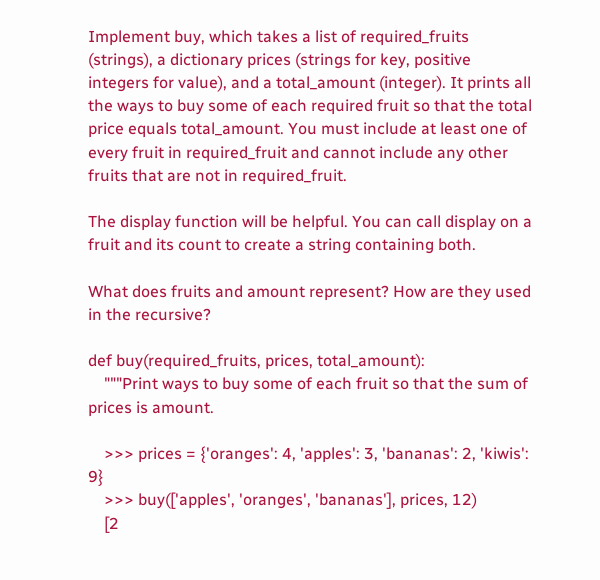Implement buy, which takes a list of required_fruits (strings), a dictionary prices (strings for key, positive integers for value), and a total_amount (integer). It prints all the ways to buy some of each required fruit so that the total price equals total_amount. You must include at least one of every fruit in required_fruit and cannot include any other fruits that are not in required_fruit.

The display function will be helpful. You can call display on a fruit and its count to create a string containing both.

What does fruits and amount represent? How are they used in the recursive?

def buy(required_fruits, prices, total_amount):
    """Print ways to buy some of each fruit so that the sum of prices is amount.

    >>> prices = {'oranges': 4, 'apples': 3, 'bananas': 2, 'kiwis': 9}
    >>> buy(['apples', 'oranges', 'bananas'], prices, 12)
    [2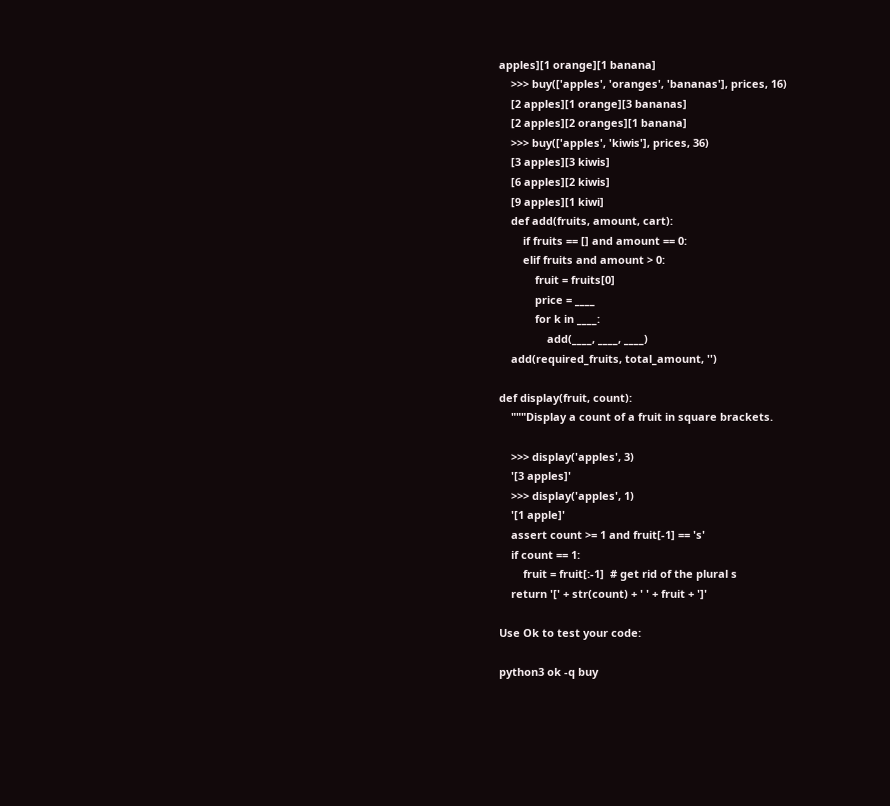apples][1 orange][1 banana]
    >>> buy(['apples', 'oranges', 'bananas'], prices, 16)
    [2 apples][1 orange][3 bananas]
    [2 apples][2 oranges][1 banana]
    >>> buy(['apples', 'kiwis'], prices, 36)
    [3 apples][3 kiwis]
    [6 apples][2 kiwis]
    [9 apples][1 kiwi]
    def add(fruits, amount, cart):
        if fruits == [] and amount == 0:
        elif fruits and amount > 0:
            fruit = fruits[0]
            price = ____
            for k in ____:
                add(____, ____, ____)
    add(required_fruits, total_amount, '')

def display(fruit, count):
    """Display a count of a fruit in square brackets.

    >>> display('apples', 3)
    '[3 apples]'
    >>> display('apples', 1)
    '[1 apple]'
    assert count >= 1 and fruit[-1] == 's'
    if count == 1:
        fruit = fruit[:-1]  # get rid of the plural s
    return '[' + str(count) + ' ' + fruit + ']'

Use Ok to test your code:

python3 ok -q buy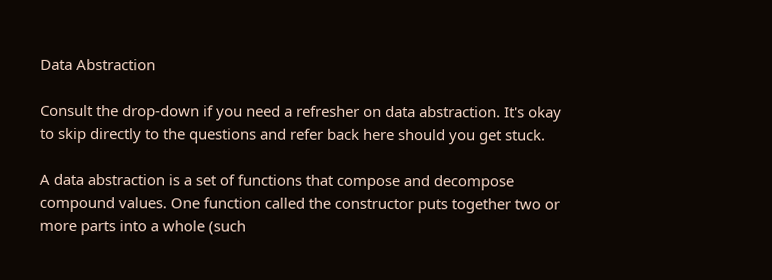Data Abstraction

Consult the drop-down if you need a refresher on data abstraction. It's okay to skip directly to the questions and refer back here should you get stuck.

A data abstraction is a set of functions that compose and decompose compound values. One function called the constructor puts together two or more parts into a whole (such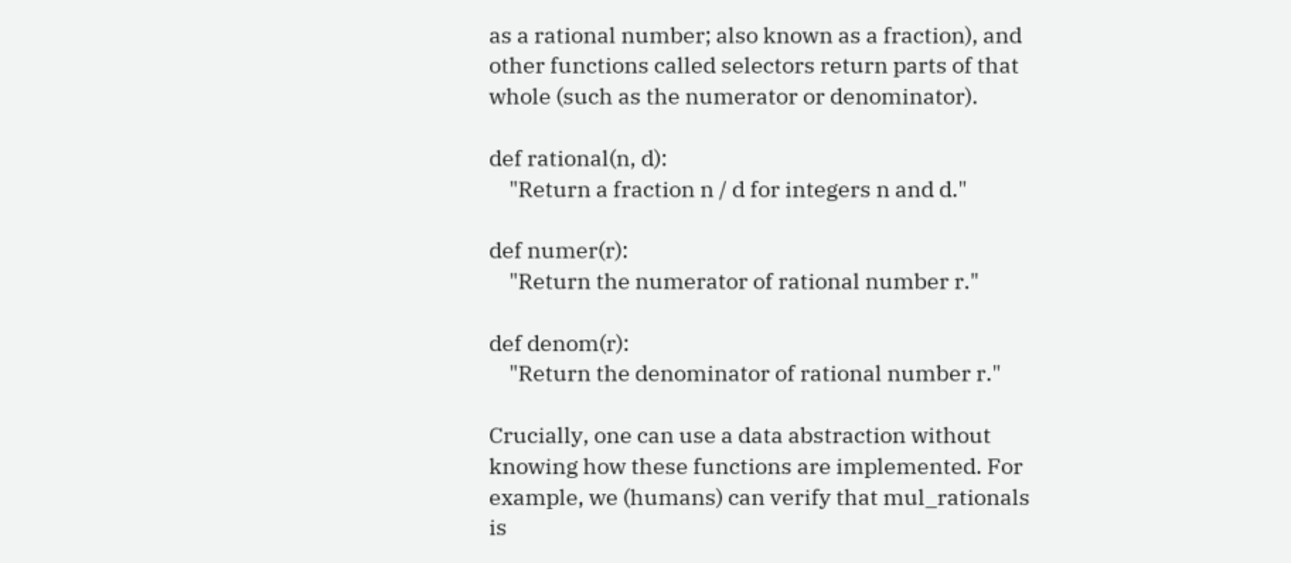as a rational number; also known as a fraction), and other functions called selectors return parts of that whole (such as the numerator or denominator).

def rational(n, d):
    "Return a fraction n / d for integers n and d."

def numer(r):
    "Return the numerator of rational number r."

def denom(r):
    "Return the denominator of rational number r."

Crucially, one can use a data abstraction without knowing how these functions are implemented. For example, we (humans) can verify that mul_rationals is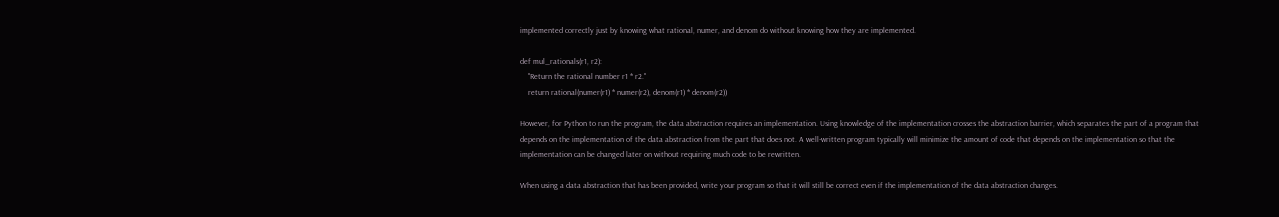implemented correctly just by knowing what rational, numer, and denom do without knowing how they are implemented.

def mul_rationals(r1, r2):
    "Return the rational number r1 * r2."
    return rational(numer(r1) * numer(r2), denom(r1) * denom(r2))

However, for Python to run the program, the data abstraction requires an implementation. Using knowledge of the implementation crosses the abstraction barrier, which separates the part of a program that depends on the implementation of the data abstraction from the part that does not. A well-written program typically will minimize the amount of code that depends on the implementation so that the implementation can be changed later on without requiring much code to be rewritten.

When using a data abstraction that has been provided, write your program so that it will still be correct even if the implementation of the data abstraction changes.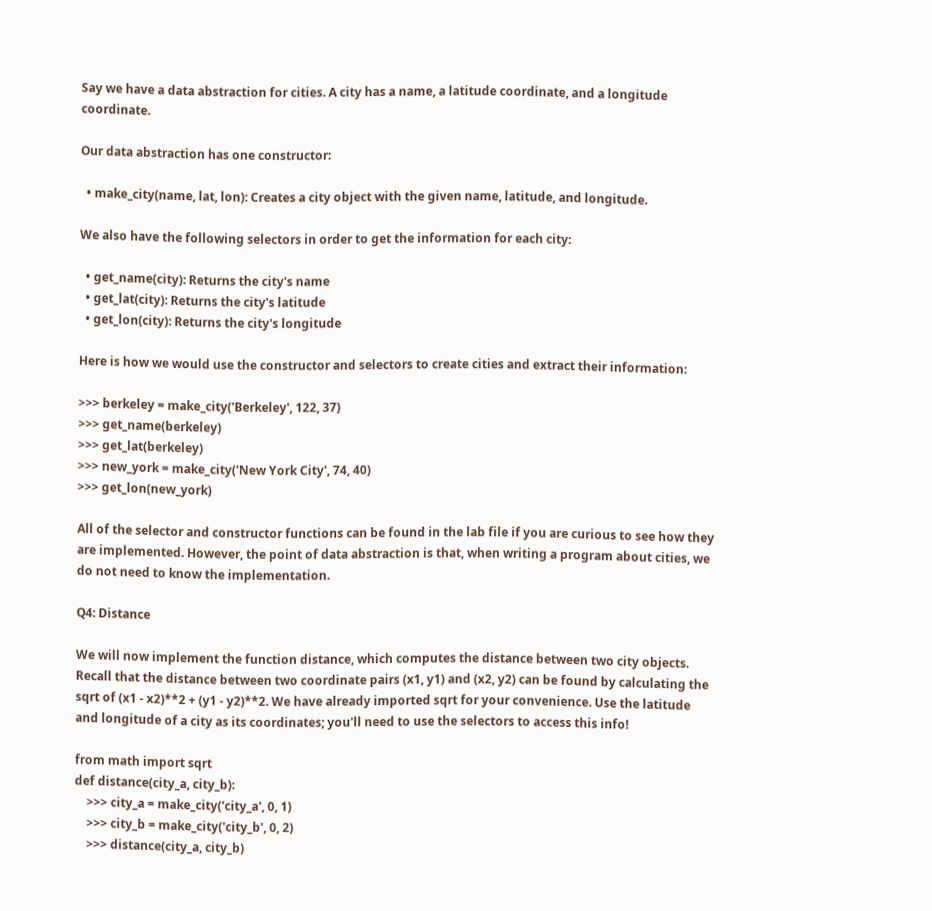Say we have a data abstraction for cities. A city has a name, a latitude coordinate, and a longitude coordinate.

Our data abstraction has one constructor:

  • make_city(name, lat, lon): Creates a city object with the given name, latitude, and longitude.

We also have the following selectors in order to get the information for each city:

  • get_name(city): Returns the city's name
  • get_lat(city): Returns the city's latitude
  • get_lon(city): Returns the city's longitude

Here is how we would use the constructor and selectors to create cities and extract their information:

>>> berkeley = make_city('Berkeley', 122, 37)
>>> get_name(berkeley)
>>> get_lat(berkeley)
>>> new_york = make_city('New York City', 74, 40)
>>> get_lon(new_york)

All of the selector and constructor functions can be found in the lab file if you are curious to see how they are implemented. However, the point of data abstraction is that, when writing a program about cities, we do not need to know the implementation.

Q4: Distance

We will now implement the function distance, which computes the distance between two city objects. Recall that the distance between two coordinate pairs (x1, y1) and (x2, y2) can be found by calculating the sqrt of (x1 - x2)**2 + (y1 - y2)**2. We have already imported sqrt for your convenience. Use the latitude and longitude of a city as its coordinates; you'll need to use the selectors to access this info!

from math import sqrt
def distance(city_a, city_b):
    >>> city_a = make_city('city_a', 0, 1)
    >>> city_b = make_city('city_b', 0, 2)
    >>> distance(city_a, city_b)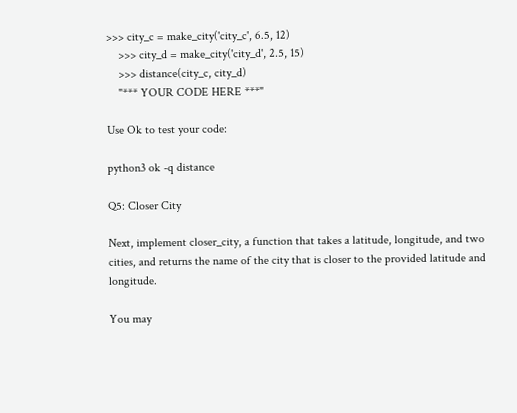>>> city_c = make_city('city_c', 6.5, 12)
    >>> city_d = make_city('city_d', 2.5, 15)
    >>> distance(city_c, city_d)
    "*** YOUR CODE HERE ***"

Use Ok to test your code:

python3 ok -q distance

Q5: Closer City

Next, implement closer_city, a function that takes a latitude, longitude, and two cities, and returns the name of the city that is closer to the provided latitude and longitude.

You may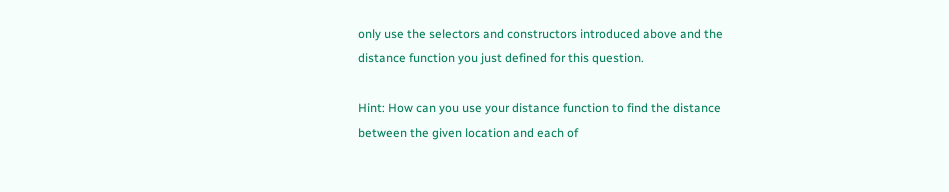only use the selectors and constructors introduced above and the distance function you just defined for this question.

Hint: How can you use your distance function to find the distance between the given location and each of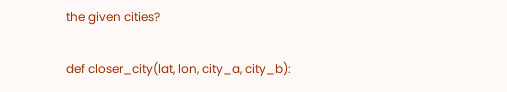the given cities?

def closer_city(lat, lon, city_a, city_b):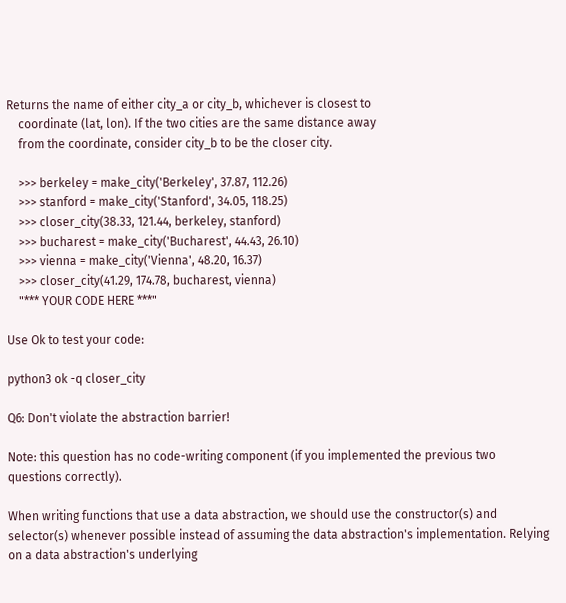Returns the name of either city_a or city_b, whichever is closest to
    coordinate (lat, lon). If the two cities are the same distance away
    from the coordinate, consider city_b to be the closer city.

    >>> berkeley = make_city('Berkeley', 37.87, 112.26)
    >>> stanford = make_city('Stanford', 34.05, 118.25)
    >>> closer_city(38.33, 121.44, berkeley, stanford)
    >>> bucharest = make_city('Bucharest', 44.43, 26.10)
    >>> vienna = make_city('Vienna', 48.20, 16.37)
    >>> closer_city(41.29, 174.78, bucharest, vienna)
    "*** YOUR CODE HERE ***"

Use Ok to test your code:

python3 ok -q closer_city

Q6: Don't violate the abstraction barrier!

Note: this question has no code-writing component (if you implemented the previous two questions correctly).

When writing functions that use a data abstraction, we should use the constructor(s) and selector(s) whenever possible instead of assuming the data abstraction's implementation. Relying on a data abstraction's underlying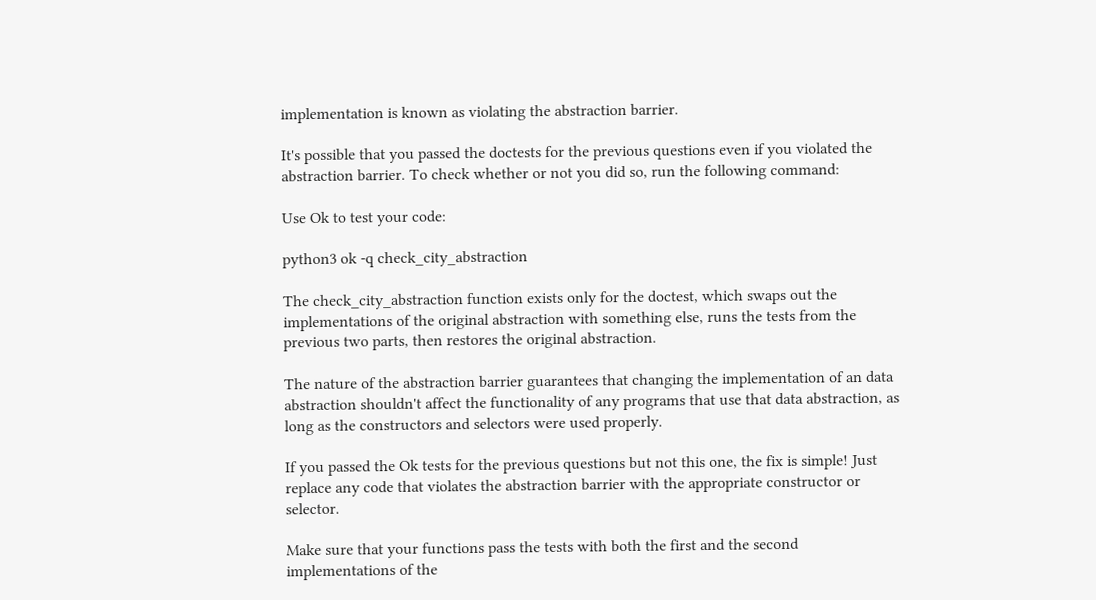implementation is known as violating the abstraction barrier.

It's possible that you passed the doctests for the previous questions even if you violated the abstraction barrier. To check whether or not you did so, run the following command:

Use Ok to test your code:

python3 ok -q check_city_abstraction

The check_city_abstraction function exists only for the doctest, which swaps out the implementations of the original abstraction with something else, runs the tests from the previous two parts, then restores the original abstraction.

The nature of the abstraction barrier guarantees that changing the implementation of an data abstraction shouldn't affect the functionality of any programs that use that data abstraction, as long as the constructors and selectors were used properly.

If you passed the Ok tests for the previous questions but not this one, the fix is simple! Just replace any code that violates the abstraction barrier with the appropriate constructor or selector.

Make sure that your functions pass the tests with both the first and the second implementations of the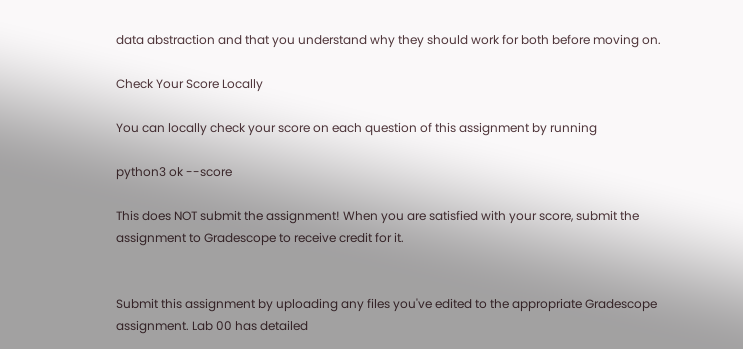data abstraction and that you understand why they should work for both before moving on.

Check Your Score Locally

You can locally check your score on each question of this assignment by running

python3 ok --score

This does NOT submit the assignment! When you are satisfied with your score, submit the assignment to Gradescope to receive credit for it.


Submit this assignment by uploading any files you've edited to the appropriate Gradescope assignment. Lab 00 has detailed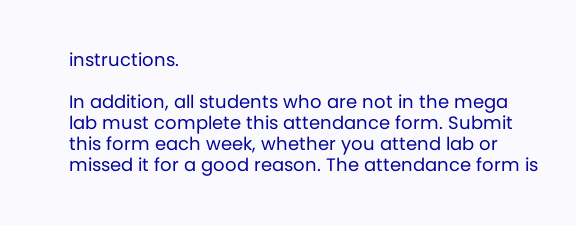instructions.

In addition, all students who are not in the mega lab must complete this attendance form. Submit this form each week, whether you attend lab or missed it for a good reason. The attendance form is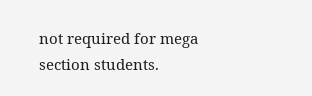not required for mega section students.